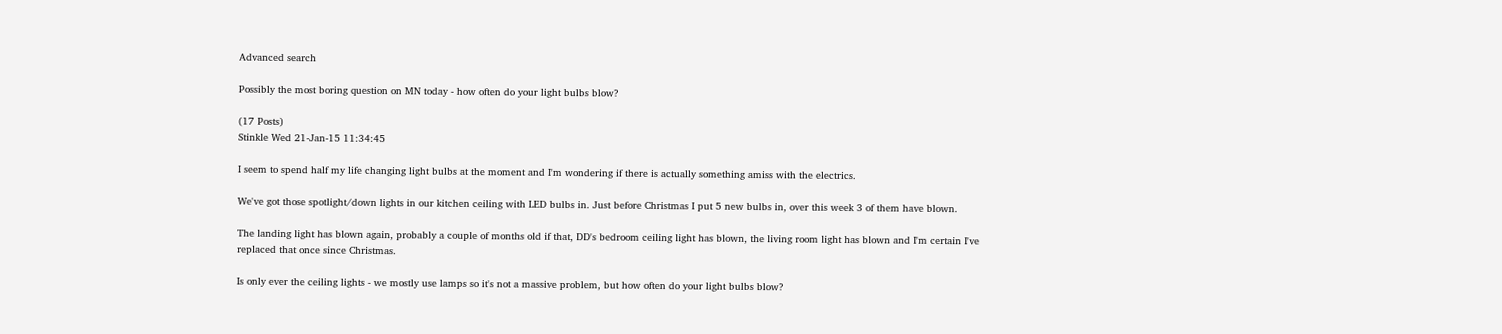Advanced search

Possibly the most boring question on MN today - how often do your light bulbs blow?

(17 Posts)
Stinkle Wed 21-Jan-15 11:34:45

I seem to spend half my life changing light bulbs at the moment and I'm wondering if there is actually something amiss with the electrics.

We've got those spotlight/down lights in our kitchen ceiling with LED bulbs in. Just before Christmas I put 5 new bulbs in, over this week 3 of them have blown.

The landing light has blown again, probably a couple of months old if that, DD's bedroom ceiling light has blown, the living room light has blown and I'm certain I've replaced that once since Christmas.

Is only ever the ceiling lights - we mostly use lamps so it's not a massive problem, but how often do your light bulbs blow?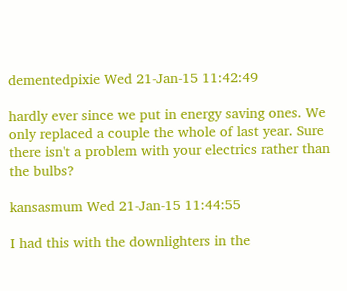dementedpixie Wed 21-Jan-15 11:42:49

hardly ever since we put in energy saving ones. We only replaced a couple the whole of last year. Sure there isn't a problem with your electrics rather than the bulbs?

kansasmum Wed 21-Jan-15 11:44:55

I had this with the downlighters in the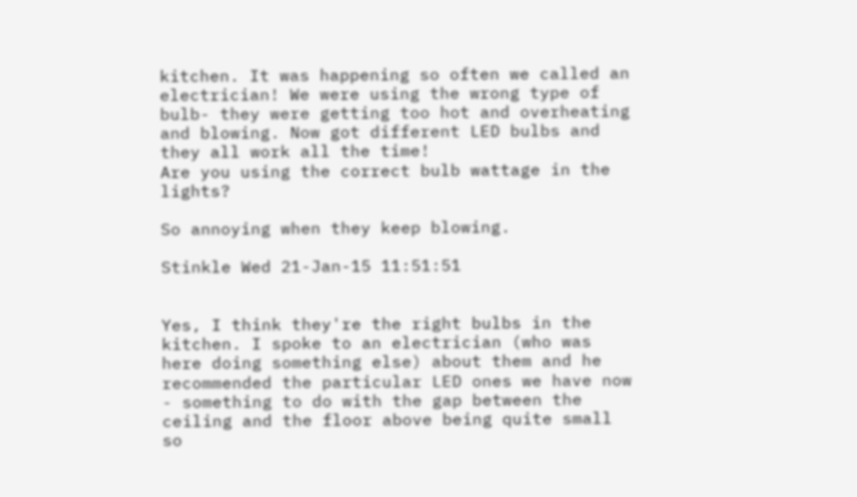kitchen. It was happening so often we called an electrician! We were using the wrong type of bulb- they were getting too hot and overheating and blowing. Now got different LED bulbs and they all work all the time!
Are you using the correct bulb wattage in the lights?

So annoying when they keep blowing.

Stinkle Wed 21-Jan-15 11:51:51


Yes, I think they're the right bulbs in the kitchen. I spoke to an electrician (who was here doing something else) about them and he recommended the particular LED ones we have now - something to do with the gap between the ceiling and the floor above being quite small so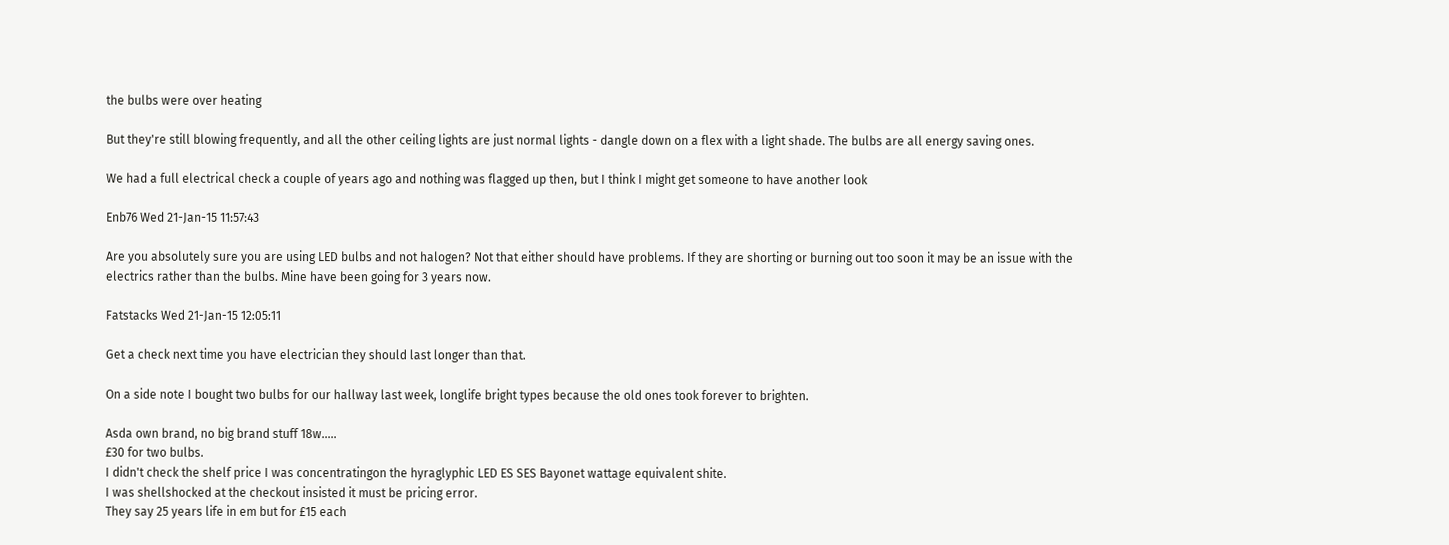the bulbs were over heating

But they're still blowing frequently, and all the other ceiling lights are just normal lights - dangle down on a flex with a light shade. The bulbs are all energy saving ones.

We had a full electrical check a couple of years ago and nothing was flagged up then, but I think I might get someone to have another look

Enb76 Wed 21-Jan-15 11:57:43

Are you absolutely sure you are using LED bulbs and not halogen? Not that either should have problems. If they are shorting or burning out too soon it may be an issue with the electrics rather than the bulbs. Mine have been going for 3 years now.

Fatstacks Wed 21-Jan-15 12:05:11

Get a check next time you have electrician they should last longer than that.

On a side note I bought two bulbs for our hallway last week, longlife bright types because the old ones took forever to brighten.

Asda own brand, no big brand stuff 18w.....
£30 for two bulbs.
I didn't check the shelf price I was concentratingon the hyraglyphic LED ES SES Bayonet wattage equivalent shite.
I was shellshocked at the checkout insisted it must be pricing error.
They say 25 years life in em but for £15 each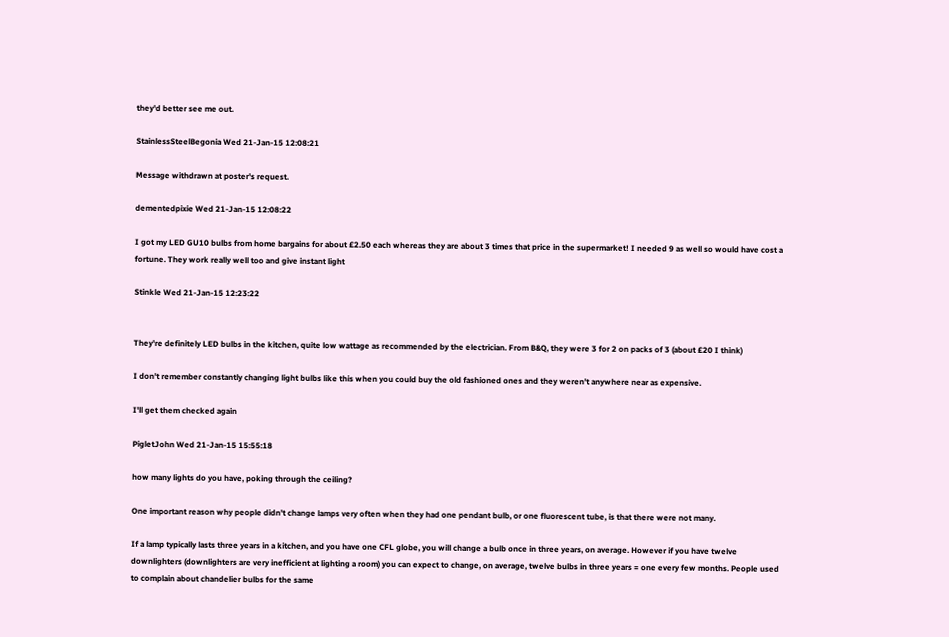they'd better see me out.

StainlessSteelBegonia Wed 21-Jan-15 12:08:21

Message withdrawn at poster's request.

dementedpixie Wed 21-Jan-15 12:08:22

I got my LED GU10 bulbs from home bargains for about £2.50 each whereas they are about 3 times that price in the supermarket! I needed 9 as well so would have cost a fortune. They work really well too and give instant light

Stinkle Wed 21-Jan-15 12:23:22


They're definitely LED bulbs in the kitchen, quite low wattage as recommended by the electrician. From B&Q, they were 3 for 2 on packs of 3 (about £20 I think)

I don't remember constantly changing light bulbs like this when you could buy the old fashioned ones and they weren't anywhere near as expensive.

I'll get them checked again

PigletJohn Wed 21-Jan-15 15:55:18

how many lights do you have, poking through the ceiling?

One important reason why people didn't change lamps very often when they had one pendant bulb, or one fluorescent tube, is that there were not many.

If a lamp typically lasts three years in a kitchen, and you have one CFL globe, you will change a bulb once in three years, on average. However if you have twelve downlighters (downlighters are very inefficient at lighting a room) you can expect to change, on average, twelve bulbs in three years = one every few months. People used to complain about chandelier bulbs for the same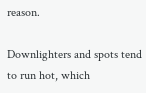reason.

Downlighters and spots tend to run hot, which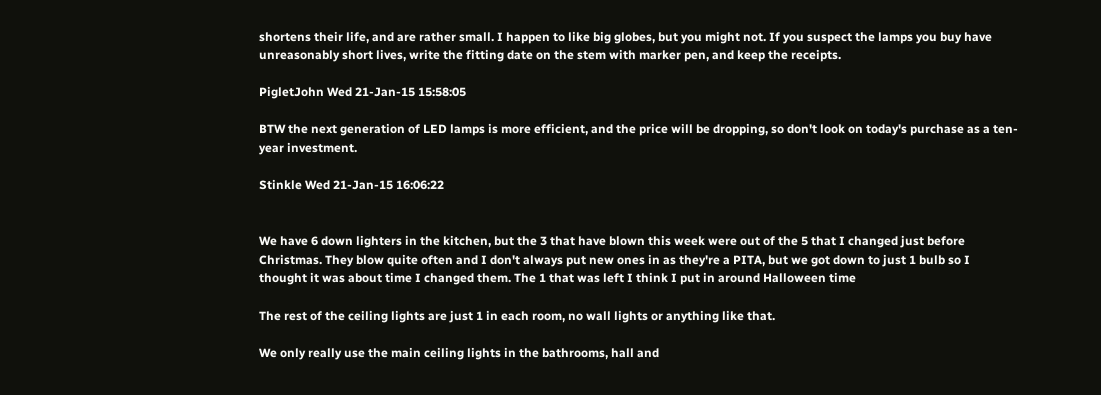shortens their life, and are rather small. I happen to like big globes, but you might not. If you suspect the lamps you buy have unreasonably short lives, write the fitting date on the stem with marker pen, and keep the receipts.

PigletJohn Wed 21-Jan-15 15:58:05

BTW the next generation of LED lamps is more efficient, and the price will be dropping, so don't look on today's purchase as a ten-year investment.

Stinkle Wed 21-Jan-15 16:06:22


We have 6 down lighters in the kitchen, but the 3 that have blown this week were out of the 5 that I changed just before Christmas. They blow quite often and I don't always put new ones in as they're a PITA, but we got down to just 1 bulb so I thought it was about time I changed them. The 1 that was left I think I put in around Halloween time

The rest of the ceiling lights are just 1 in each room, no wall lights or anything like that.

We only really use the main ceiling lights in the bathrooms, hall and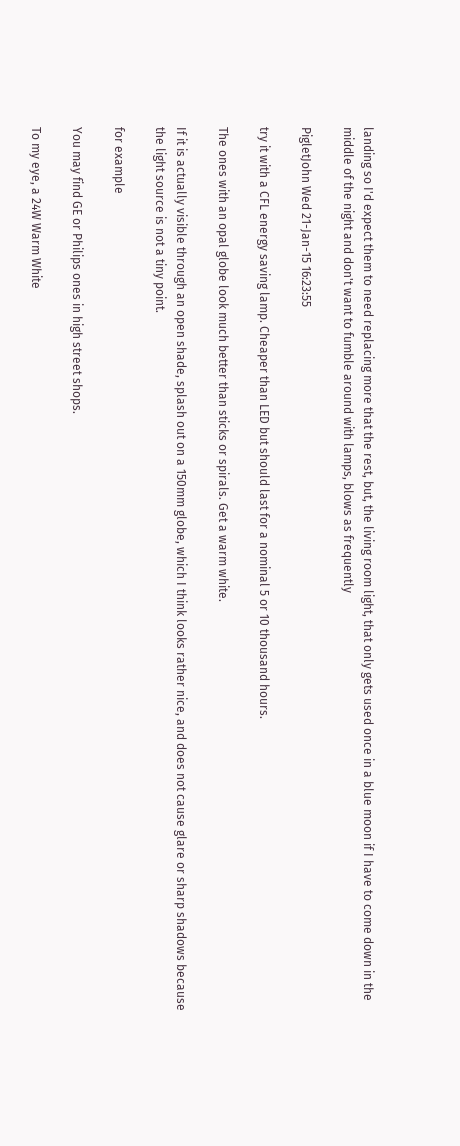landing so I'd expect them to need replacing more that the rest, but, the living room light, that only gets used once in a blue moon if I have to come down in the middle of the night and don't want to fumble around with lamps, blows as frequently

PigletJohn Wed 21-Jan-15 16:23:55

try it with a CFL energy saving lamp. Cheaper than LED but should last for a nominal 5 or 10 thousand hours.

The ones with an opal globe look much better than sticks or spirals. Get a warm white.

If it is actually visible through an open shade, splash out on a 150mm globe, which I think looks rather nice, and does not cause glare or sharp shadows because the light source is not a tiny point.

for example

You may find GE or Philips ones in high street shops.

To my eye, a 24W Warm White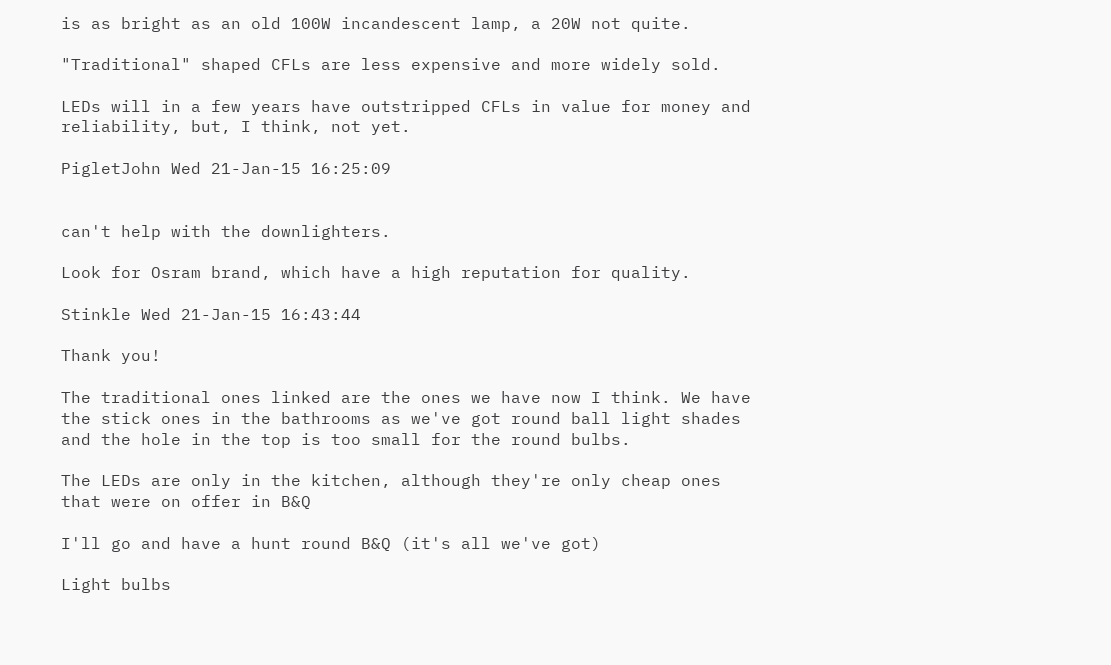is as bright as an old 100W incandescent lamp, a 20W not quite.

"Traditional" shaped CFLs are less expensive and more widely sold.

LEDs will in a few years have outstripped CFLs in value for money and reliability, but, I think, not yet.

PigletJohn Wed 21-Jan-15 16:25:09


can't help with the downlighters.

Look for Osram brand, which have a high reputation for quality.

Stinkle Wed 21-Jan-15 16:43:44

Thank you!

The traditional ones linked are the ones we have now I think. We have the stick ones in the bathrooms as we've got round ball light shades and the hole in the top is too small for the round bulbs.

The LEDs are only in the kitchen, although they're only cheap ones that were on offer in B&Q

I'll go and have a hunt round B&Q (it's all we've got)

Light bulbs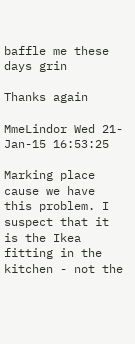baffle me these days grin

Thanks again

MmeLindor Wed 21-Jan-15 16:53:25

Marking place cause we have this problem. I suspect that it is the Ikea fitting in the kitchen - not the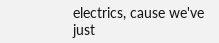electrics, cause we've just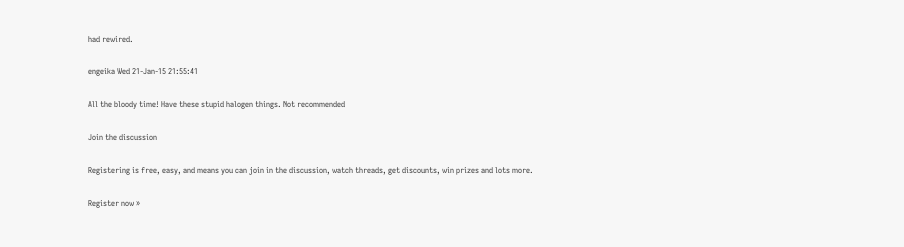had rewired.

engeika Wed 21-Jan-15 21:55:41

All the bloody time! Have these stupid halogen things. Not recommended

Join the discussion

Registering is free, easy, and means you can join in the discussion, watch threads, get discounts, win prizes and lots more.

Register now »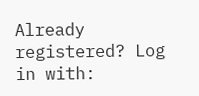Already registered? Log in with: